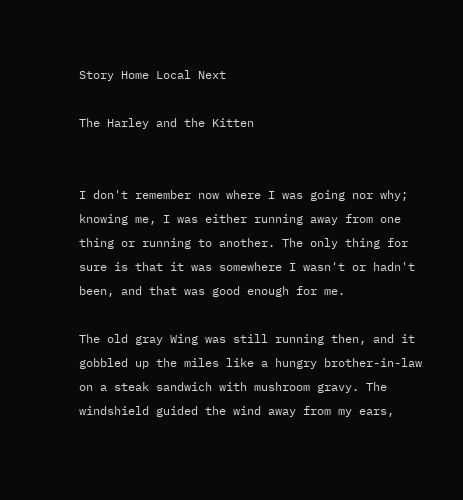Story Home Local Next

The Harley and the Kitten


I don't remember now where I was going nor why; knowing me, I was either running away from one thing or running to another. The only thing for sure is that it was somewhere I wasn't or hadn't been, and that was good enough for me.

The old gray Wing was still running then, and it gobbled up the miles like a hungry brother-in-law on a steak sandwich with mushroom gravy. The windshield guided the wind away from my ears,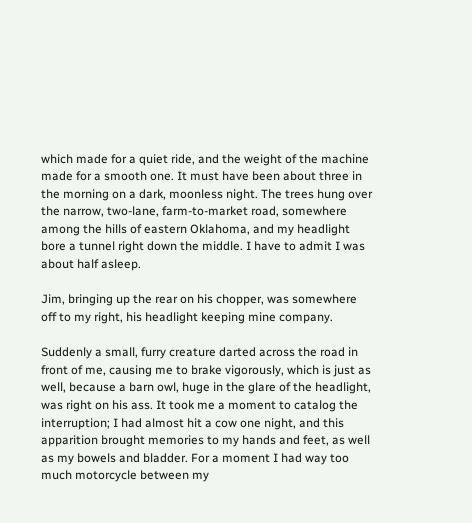which made for a quiet ride, and the weight of the machine made for a smooth one. It must have been about three in the morning on a dark, moonless night. The trees hung over the narrow, two-lane, farm-to-market road, somewhere among the hills of eastern Oklahoma, and my headlight bore a tunnel right down the middle. I have to admit I was about half asleep.

Jim, bringing up the rear on his chopper, was somewhere off to my right, his headlight keeping mine company.

Suddenly a small, furry creature darted across the road in front of me, causing me to brake vigorously, which is just as well, because a barn owl, huge in the glare of the headlight, was right on his ass. It took me a moment to catalog the interruption; I had almost hit a cow one night, and this apparition brought memories to my hands and feet, as well as my bowels and bladder. For a moment I had way too much motorcycle between my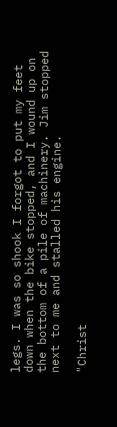legs. I was so shook I forgot to put my feet down when the bike stopped, and I wound up on the bottom of a pile of machinery. Jim stopped next to me and stalled his engine.

"Christ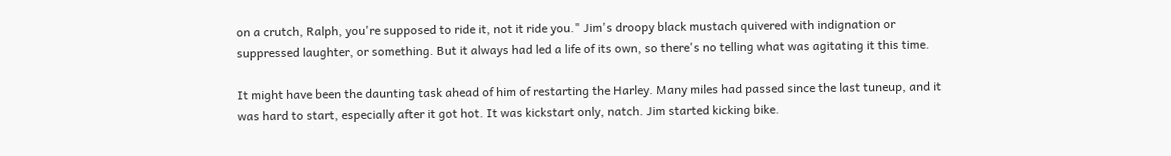on a crutch, Ralph, you're supposed to ride it, not it ride you." Jim's droopy black mustach quivered with indignation or suppressed laughter, or something. But it always had led a life of its own, so there's no telling what was agitating it this time.

It might have been the daunting task ahead of him of restarting the Harley. Many miles had passed since the last tuneup, and it was hard to start, especially after it got hot. It was kickstart only, natch. Jim started kicking bike.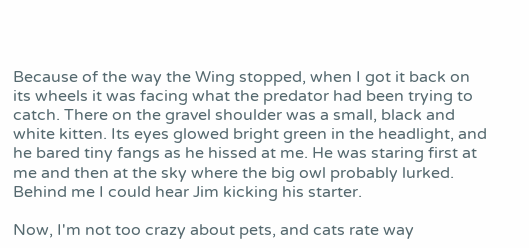Because of the way the Wing stopped, when I got it back on its wheels it was facing what the predator had been trying to catch. There on the gravel shoulder was a small, black and white kitten. Its eyes glowed bright green in the headlight, and he bared tiny fangs as he hissed at me. He was staring first at me and then at the sky where the big owl probably lurked. Behind me I could hear Jim kicking his starter.

Now, I'm not too crazy about pets, and cats rate way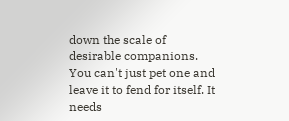down the scale of desirable companions. You can't just pet one and leave it to fend for itself. It needs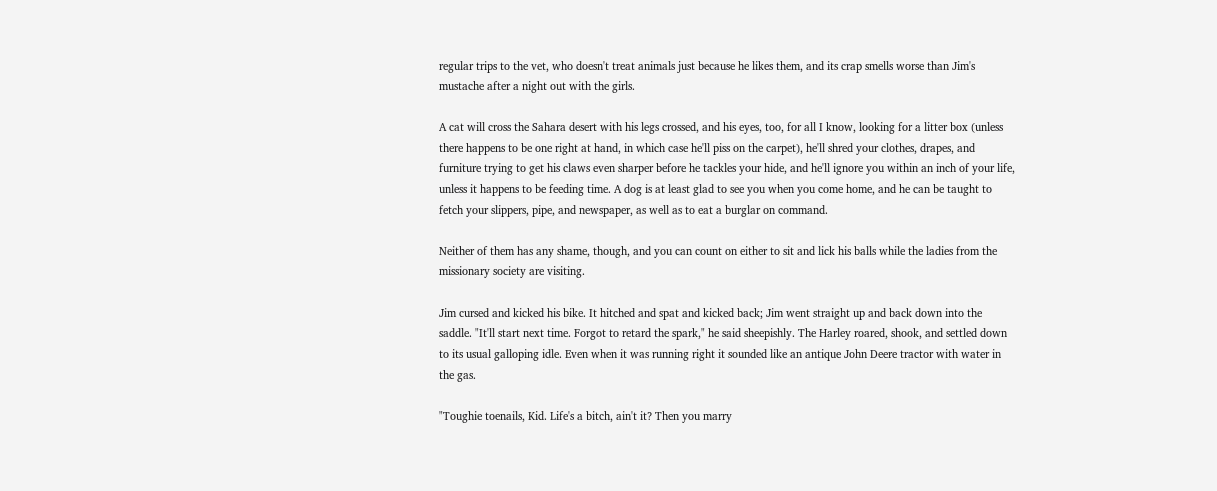regular trips to the vet, who doesn't treat animals just because he likes them, and its crap smells worse than Jim's mustache after a night out with the girls.

A cat will cross the Sahara desert with his legs crossed, and his eyes, too, for all I know, looking for a litter box (unless there happens to be one right at hand, in which case he'll piss on the carpet), he'll shred your clothes, drapes, and furniture trying to get his claws even sharper before he tackles your hide, and he'll ignore you within an inch of your life, unless it happens to be feeding time. A dog is at least glad to see you when you come home, and he can be taught to fetch your slippers, pipe, and newspaper, as well as to eat a burglar on command.

Neither of them has any shame, though, and you can count on either to sit and lick his balls while the ladies from the missionary society are visiting.

Jim cursed and kicked his bike. It hitched and spat and kicked back; Jim went straight up and back down into the saddle. "It'll start next time. Forgot to retard the spark," he said sheepishly. The Harley roared, shook, and settled down to its usual galloping idle. Even when it was running right it sounded like an antique John Deere tractor with water in the gas.

"Toughie toenails, Kid. Life's a bitch, ain't it? Then you marry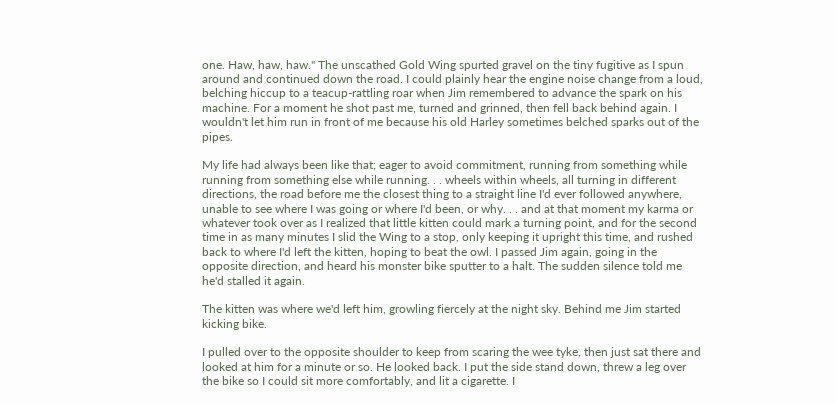one. Haw, haw, haw." The unscathed Gold Wing spurted gravel on the tiny fugitive as I spun around and continued down the road. I could plainly hear the engine noise change from a loud, belching hiccup to a teacup-rattling roar when Jim remembered to advance the spark on his machine. For a moment he shot past me, turned and grinned, then fell back behind again. I wouldn't let him run in front of me because his old Harley sometimes belched sparks out of the pipes.

My life had always been like that; eager to avoid commitment, running from something while running from something else while running. . . wheels within wheels, all turning in different directions, the road before me the closest thing to a straight line I'd ever followed anywhere, unable to see where I was going or where I'd been, or why. . . and at that moment my karma or whatever took over as I realized that little kitten could mark a turning point, and for the second time in as many minutes I slid the Wing to a stop, only keeping it upright this time, and rushed back to where I'd left the kitten, hoping to beat the owl. I passed Jim again, going in the opposite direction, and heard his monster bike sputter to a halt. The sudden silence told me he'd stalled it again.

The kitten was where we'd left him, growling fiercely at the night sky. Behind me Jim started kicking bike.

I pulled over to the opposite shoulder to keep from scaring the wee tyke, then just sat there and looked at him for a minute or so. He looked back. I put the side stand down, threw a leg over the bike so I could sit more comfortably, and lit a cigarette. I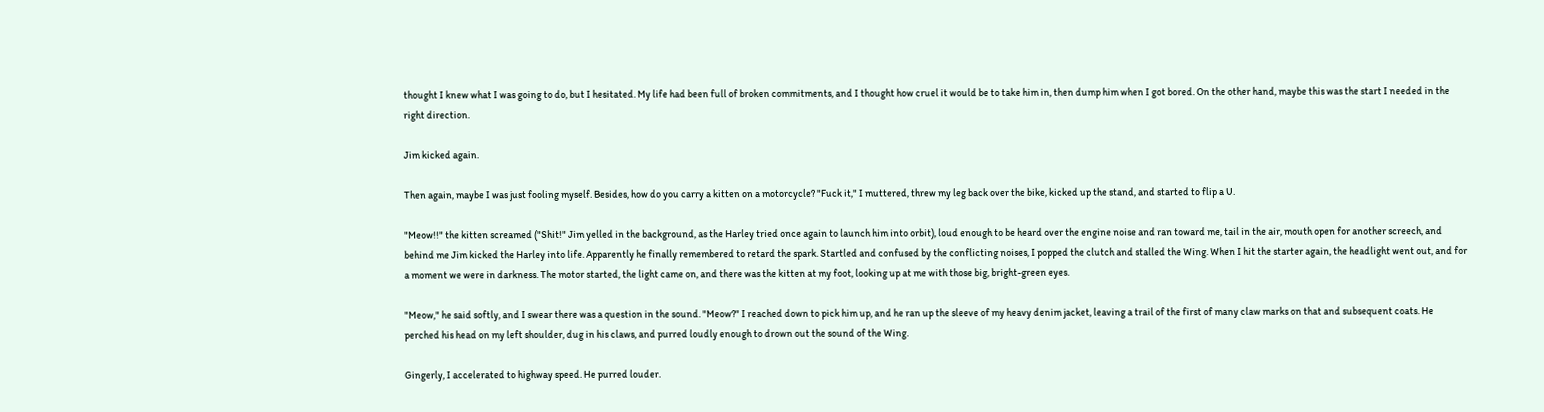thought I knew what I was going to do, but I hesitated. My life had been full of broken commitments, and I thought how cruel it would be to take him in, then dump him when I got bored. On the other hand, maybe this was the start I needed in the right direction.

Jim kicked again.

Then again, maybe I was just fooling myself. Besides, how do you carry a kitten on a motorcycle? "Fuck it," I muttered, threw my leg back over the bike, kicked up the stand, and started to flip a U.

"Meow!!" the kitten screamed ("Shit!" Jim yelled in the background, as the Harley tried once again to launch him into orbit), loud enough to be heard over the engine noise and ran toward me, tail in the air, mouth open for another screech, and behind me Jim kicked the Harley into life. Apparently he finally remembered to retard the spark. Startled and confused by the conflicting noises, I popped the clutch and stalled the Wing. When I hit the starter again, the headlight went out, and for a moment we were in darkness. The motor started, the light came on, and there was the kitten at my foot, looking up at me with those big, bright-green eyes.

"Meow," he said softly, and I swear there was a question in the sound. "Meow?" I reached down to pick him up, and he ran up the sleeve of my heavy denim jacket, leaving a trail of the first of many claw marks on that and subsequent coats. He perched his head on my left shoulder, dug in his claws, and purred loudly enough to drown out the sound of the Wing.

Gingerly, I accelerated to highway speed. He purred louder.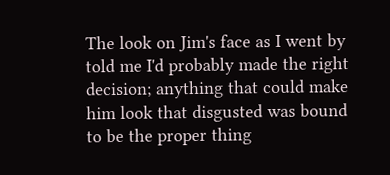The look on Jim's face as I went by told me I'd probably made the right decision; anything that could make him look that disgusted was bound to be the proper thing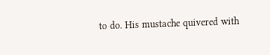to do. His mustache quivered with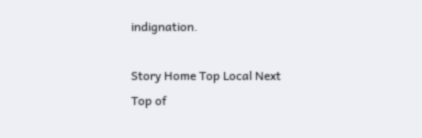indignation.

Story Home Top Local Next
Top of